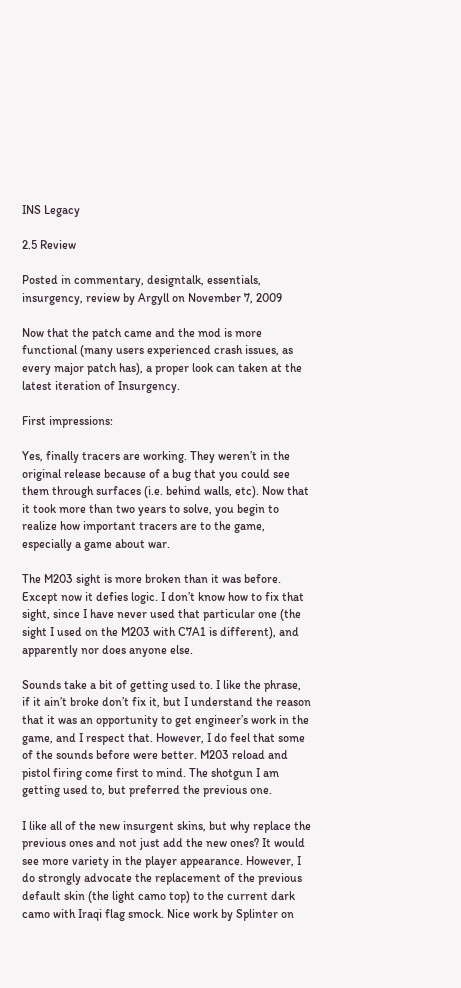INS Legacy

2.5 Review

Posted in commentary, designtalk, essentials, insurgency, review by Argyll on November 7, 2009

Now that the patch came and the mod is more functional (many users experienced crash issues, as every major patch has), a proper look can taken at the latest iteration of Insurgency.

First impressions:

Yes, finally tracers are working. They weren’t in the original release because of a bug that you could see them through surfaces (i.e. behind walls, etc). Now that it took more than two years to solve, you begin to realize how important tracers are to the game, especially a game about war.

The M203 sight is more broken than it was before. Except now it defies logic. I don’t know how to fix that sight, since I have never used that particular one (the sight I used on the M203 with C7A1 is different), and apparently nor does anyone else.

Sounds take a bit of getting used to. I like the phrase, if it ain’t broke don’t fix it, but I understand the reason that it was an opportunity to get engineer’s work in the game, and I respect that. However, I do feel that some of the sounds before were better. M203 reload and pistol firing come first to mind. The shotgun I am getting used to, but preferred the previous one.

I like all of the new insurgent skins, but why replace the previous ones and not just add the new ones? It would see more variety in the player appearance. However, I do strongly advocate the replacement of the previous default skin (the light camo top) to the current dark camo with Iraqi flag smock. Nice work by Splinter on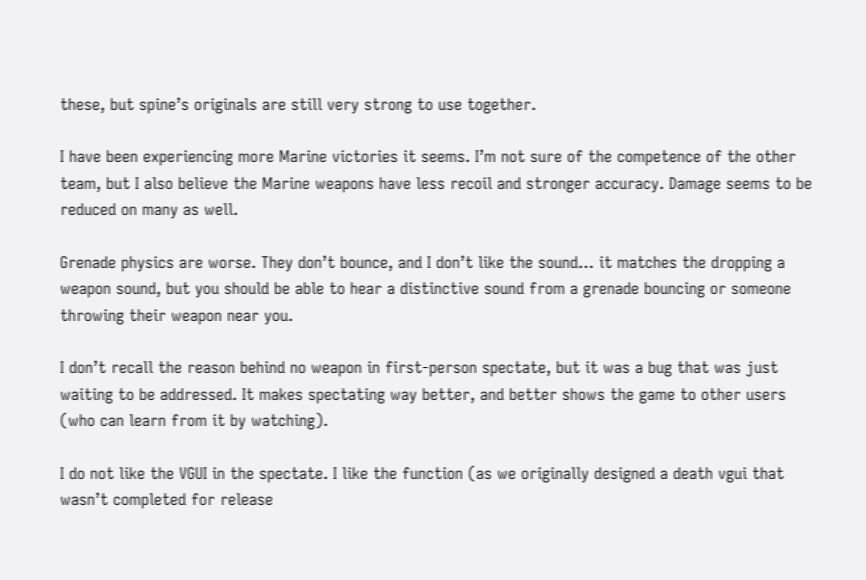these, but spine’s originals are still very strong to use together.

I have been experiencing more Marine victories it seems. I’m not sure of the competence of the other team, but I also believe the Marine weapons have less recoil and stronger accuracy. Damage seems to be reduced on many as well.

Grenade physics are worse. They don’t bounce, and I don’t like the sound… it matches the dropping a weapon sound, but you should be able to hear a distinctive sound from a grenade bouncing or someone throwing their weapon near you.

I don’t recall the reason behind no weapon in first-person spectate, but it was a bug that was just waiting to be addressed. It makes spectating way better, and better shows the game to other users (who can learn from it by watching).

I do not like the VGUI in the spectate. I like the function (as we originally designed a death vgui that wasn’t completed for release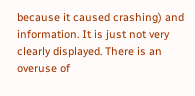because it caused crashing) and information. It is just not very clearly displayed. There is an overuse of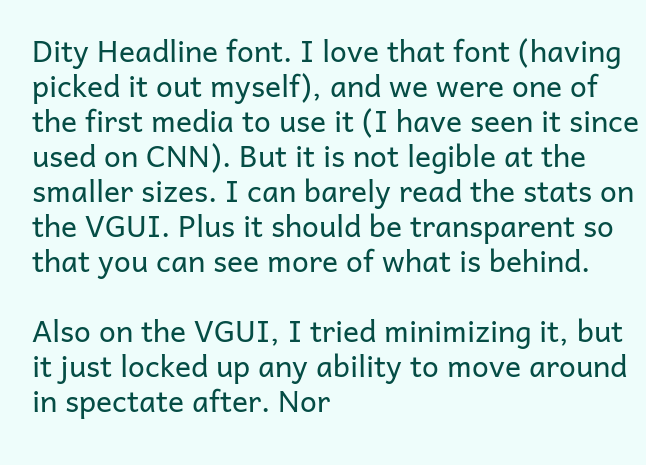Dity Headline font. I love that font (having picked it out myself), and we were one of the first media to use it (I have seen it since used on CNN). But it is not legible at the smaller sizes. I can barely read the stats on the VGUI. Plus it should be transparent so that you can see more of what is behind.

Also on the VGUI, I tried minimizing it, but it just locked up any ability to move around in spectate after. Nor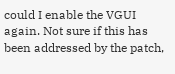could I enable the VGUI again. Not sure if this has been addressed by the patch,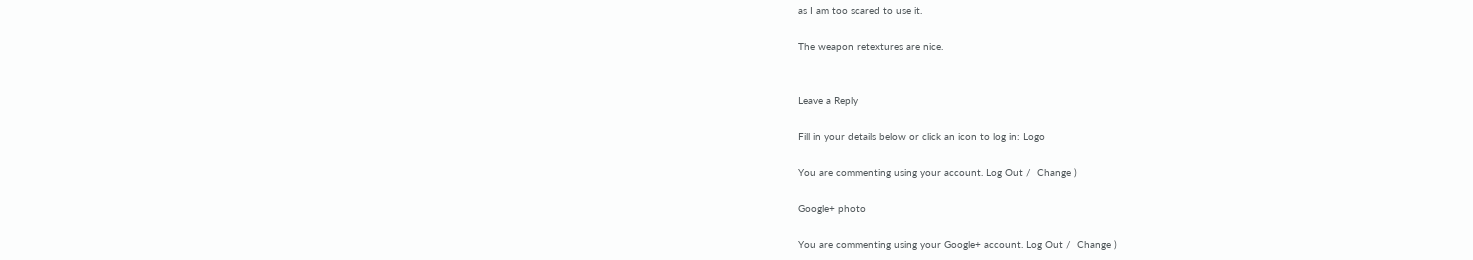as I am too scared to use it.

The weapon retextures are nice.


Leave a Reply

Fill in your details below or click an icon to log in: Logo

You are commenting using your account. Log Out /  Change )

Google+ photo

You are commenting using your Google+ account. Log Out /  Change )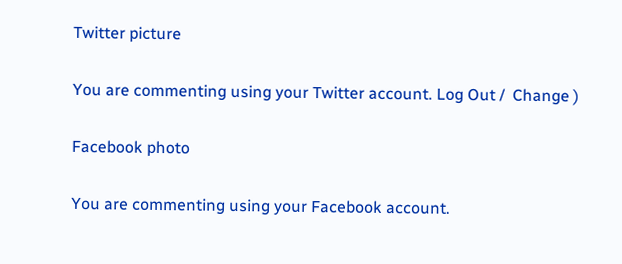Twitter picture

You are commenting using your Twitter account. Log Out /  Change )

Facebook photo

You are commenting using your Facebook account.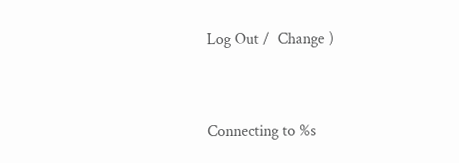Log Out /  Change )


Connecting to %s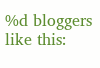%d bloggers like this: